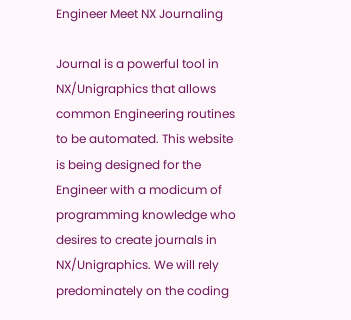Engineer Meet NX Journaling

Journal is a powerful tool in NX/Unigraphics that allows common Engineering routines to be automated. This website is being designed for the Engineer with a modicum of programming knowledge who desires to create journals in NX/Unigraphics. We will rely predominately on the coding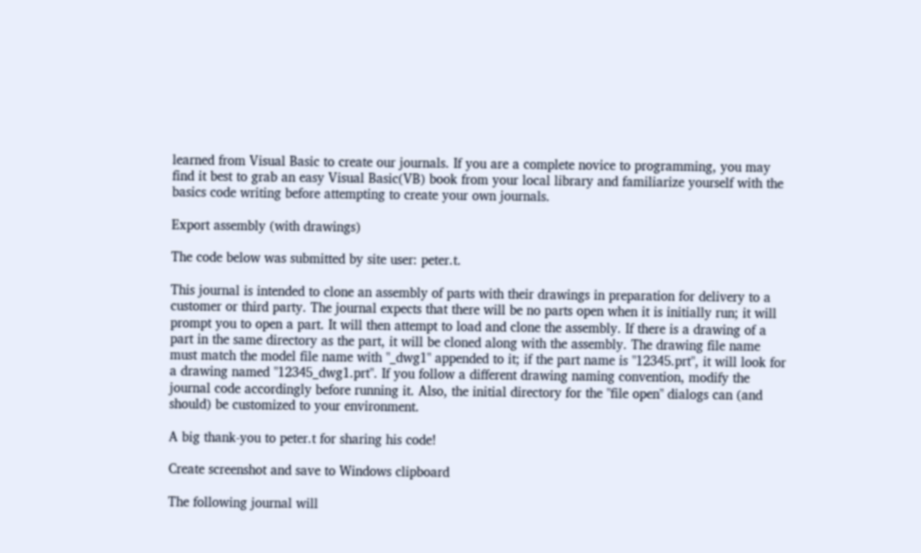learned from Visual Basic to create our journals. If you are a complete novice to programming, you may find it best to grab an easy Visual Basic(VB) book from your local library and familiarize yourself with the basics code writing before attempting to create your own journals.

Export assembly (with drawings)

The code below was submitted by site user: peter.t.

This journal is intended to clone an assembly of parts with their drawings in preparation for delivery to a customer or third party. The journal expects that there will be no parts open when it is initially run; it will prompt you to open a part. It will then attempt to load and clone the assembly. If there is a drawing of a part in the same directory as the part, it will be cloned along with the assembly. The drawing file name must match the model file name with "_dwg1" appended to it; if the part name is "12345.prt", it will look for a drawing named "12345_dwg1.prt". If you follow a different drawing naming convention, modify the journal code accordingly before running it. Also, the initial directory for the "file open" dialogs can (and should) be customized to your environment.

A big thank-you to peter.t for sharing his code!

Create screenshot and save to Windows clipboard

The following journal will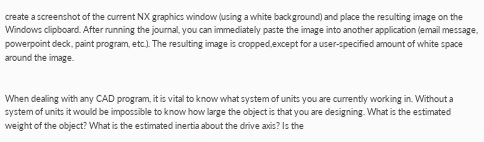create a screenshot of the current NX graphics window (using a white background) and place the resulting image on the Windows clipboard. After running the journal, you can immediately paste the image into another application (email message, powerpoint deck, paint program, etc.). The resulting image is cropped,except for a user-specified amount of white space around the image.


When dealing with any CAD program, it is vital to know what system of units you are currently working in. Without a system of units it would be impossible to know how large the object is that you are designing. What is the estimated weight of the object? What is the estimated inertia about the drive axis? Is the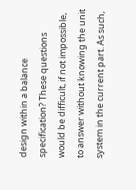design within a balance specification? These questions would be difficult, if not impossible, to answer without knowing the unit system in the current part. As such,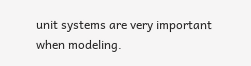unit systems are very important when modeling.